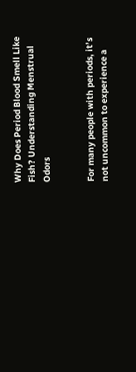Why Does Period Blood Smell Like Fish? Understanding Menstrual Odors


For many people with periods, it’s not uncommon to experience a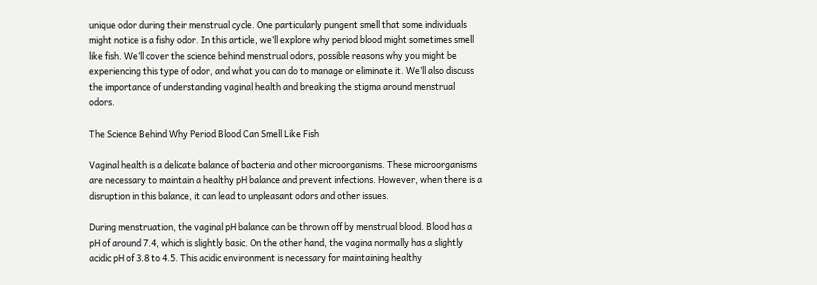unique odor during their menstrual cycle. One particularly pungent smell that some individuals might notice is a fishy odor. In this article, we’ll explore why period blood might sometimes smell like fish. We’ll cover the science behind menstrual odors, possible reasons why you might be experiencing this type of odor, and what you can do to manage or eliminate it. We’ll also discuss the importance of understanding vaginal health and breaking the stigma around menstrual odors.

The Science Behind Why Period Blood Can Smell Like Fish

Vaginal health is a delicate balance of bacteria and other microorganisms. These microorganisms are necessary to maintain a healthy pH balance and prevent infections. However, when there is a disruption in this balance, it can lead to unpleasant odors and other issues.

During menstruation, the vaginal pH balance can be thrown off by menstrual blood. Blood has a pH of around 7.4, which is slightly basic. On the other hand, the vagina normally has a slightly acidic pH of 3.8 to 4.5. This acidic environment is necessary for maintaining healthy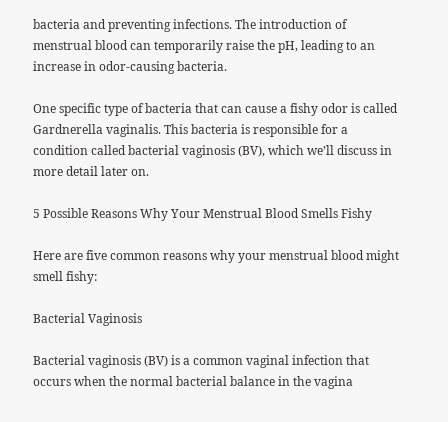bacteria and preventing infections. The introduction of menstrual blood can temporarily raise the pH, leading to an increase in odor-causing bacteria.

One specific type of bacteria that can cause a fishy odor is called Gardnerella vaginalis. This bacteria is responsible for a condition called bacterial vaginosis (BV), which we’ll discuss in more detail later on.

5 Possible Reasons Why Your Menstrual Blood Smells Fishy

Here are five common reasons why your menstrual blood might smell fishy:

Bacterial Vaginosis

Bacterial vaginosis (BV) is a common vaginal infection that occurs when the normal bacterial balance in the vagina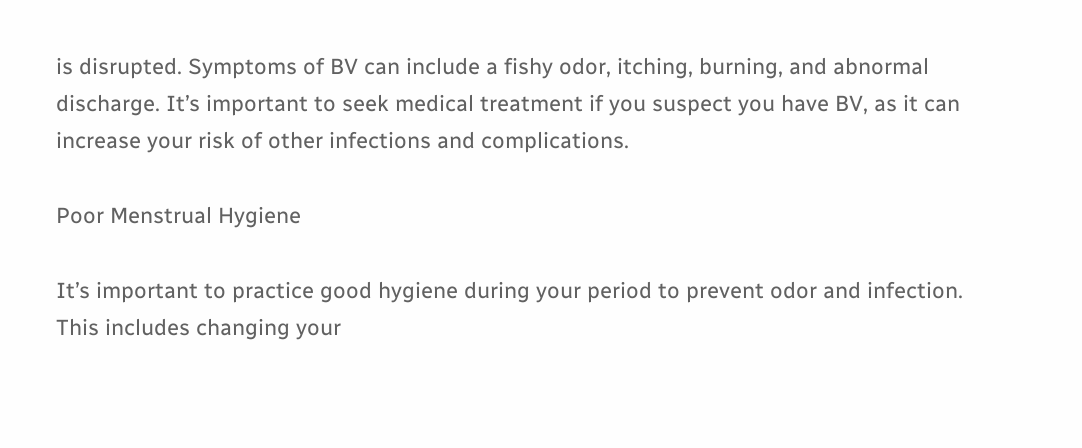is disrupted. Symptoms of BV can include a fishy odor, itching, burning, and abnormal discharge. It’s important to seek medical treatment if you suspect you have BV, as it can increase your risk of other infections and complications.

Poor Menstrual Hygiene

It’s important to practice good hygiene during your period to prevent odor and infection. This includes changing your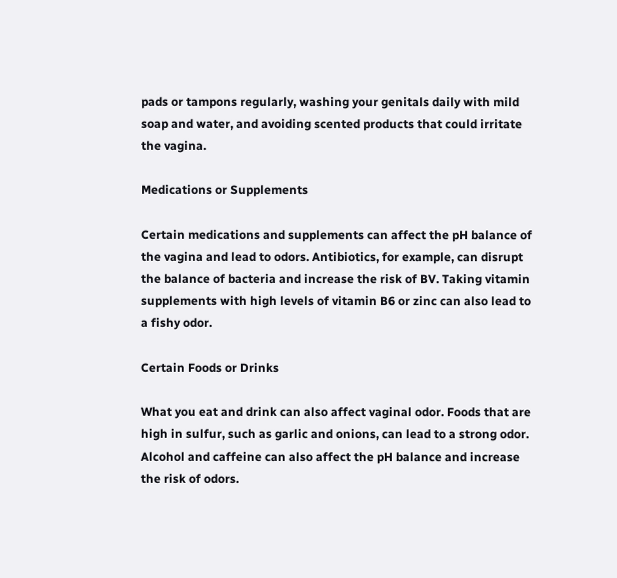pads or tampons regularly, washing your genitals daily with mild soap and water, and avoiding scented products that could irritate the vagina.

Medications or Supplements

Certain medications and supplements can affect the pH balance of the vagina and lead to odors. Antibiotics, for example, can disrupt the balance of bacteria and increase the risk of BV. Taking vitamin supplements with high levels of vitamin B6 or zinc can also lead to a fishy odor.

Certain Foods or Drinks

What you eat and drink can also affect vaginal odor. Foods that are high in sulfur, such as garlic and onions, can lead to a strong odor. Alcohol and caffeine can also affect the pH balance and increase the risk of odors.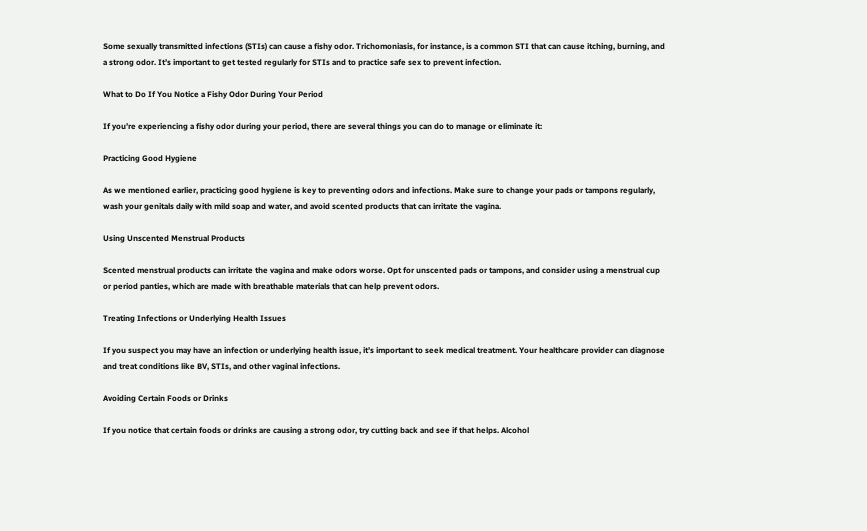Some sexually transmitted infections (STIs) can cause a fishy odor. Trichomoniasis, for instance, is a common STI that can cause itching, burning, and a strong odor. It’s important to get tested regularly for STIs and to practice safe sex to prevent infection.

What to Do If You Notice a Fishy Odor During Your Period

If you’re experiencing a fishy odor during your period, there are several things you can do to manage or eliminate it:

Practicing Good Hygiene

As we mentioned earlier, practicing good hygiene is key to preventing odors and infections. Make sure to change your pads or tampons regularly, wash your genitals daily with mild soap and water, and avoid scented products that can irritate the vagina.

Using Unscented Menstrual Products

Scented menstrual products can irritate the vagina and make odors worse. Opt for unscented pads or tampons, and consider using a menstrual cup or period panties, which are made with breathable materials that can help prevent odors.

Treating Infections or Underlying Health Issues

If you suspect you may have an infection or underlying health issue, it’s important to seek medical treatment. Your healthcare provider can diagnose and treat conditions like BV, STIs, and other vaginal infections.

Avoiding Certain Foods or Drinks

If you notice that certain foods or drinks are causing a strong odor, try cutting back and see if that helps. Alcohol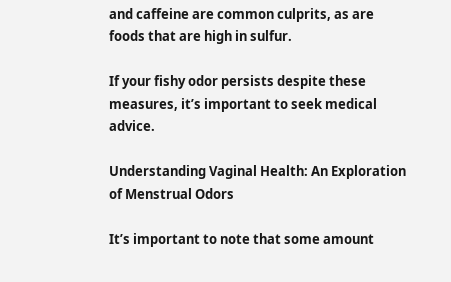and caffeine are common culprits, as are foods that are high in sulfur.

If your fishy odor persists despite these measures, it’s important to seek medical advice.

Understanding Vaginal Health: An Exploration of Menstrual Odors

It’s important to note that some amount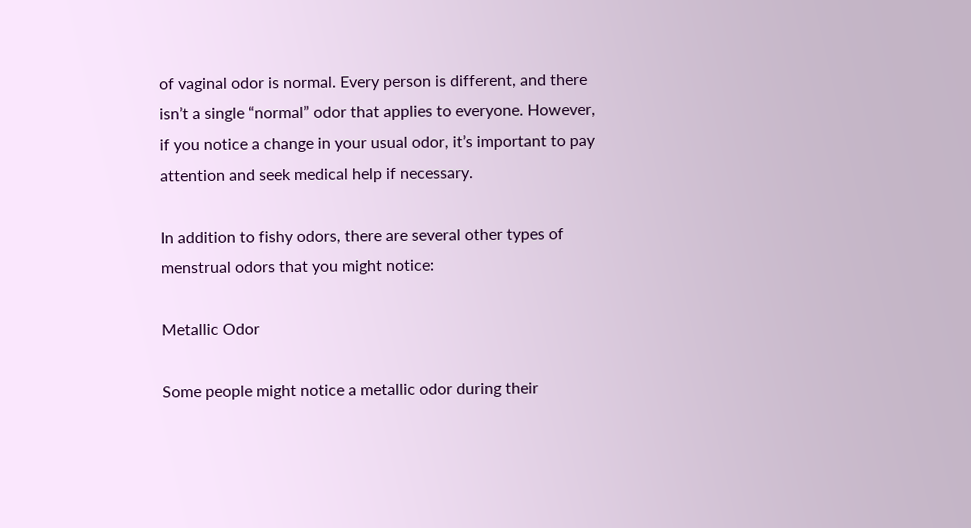of vaginal odor is normal. Every person is different, and there isn’t a single “normal” odor that applies to everyone. However, if you notice a change in your usual odor, it’s important to pay attention and seek medical help if necessary.

In addition to fishy odors, there are several other types of menstrual odors that you might notice:

Metallic Odor

Some people might notice a metallic odor during their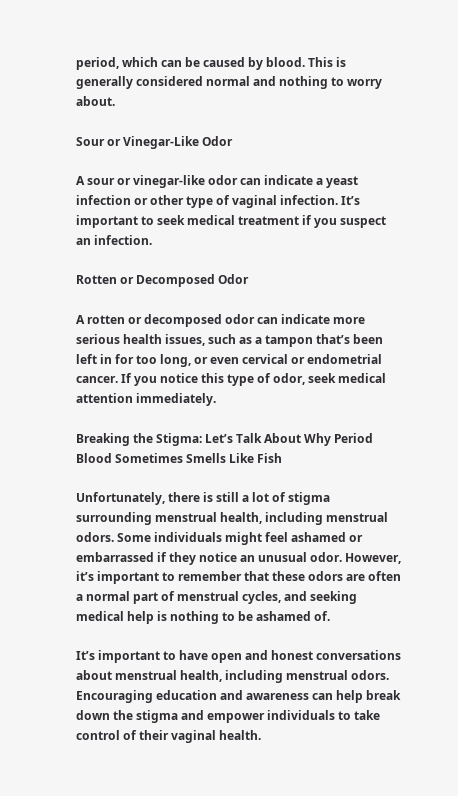period, which can be caused by blood. This is generally considered normal and nothing to worry about.

Sour or Vinegar-Like Odor

A sour or vinegar-like odor can indicate a yeast infection or other type of vaginal infection. It’s important to seek medical treatment if you suspect an infection.

Rotten or Decomposed Odor

A rotten or decomposed odor can indicate more serious health issues, such as a tampon that’s been left in for too long, or even cervical or endometrial cancer. If you notice this type of odor, seek medical attention immediately.

Breaking the Stigma: Let’s Talk About Why Period Blood Sometimes Smells Like Fish

Unfortunately, there is still a lot of stigma surrounding menstrual health, including menstrual odors. Some individuals might feel ashamed or embarrassed if they notice an unusual odor. However, it’s important to remember that these odors are often a normal part of menstrual cycles, and seeking medical help is nothing to be ashamed of.

It’s important to have open and honest conversations about menstrual health, including menstrual odors. Encouraging education and awareness can help break down the stigma and empower individuals to take control of their vaginal health.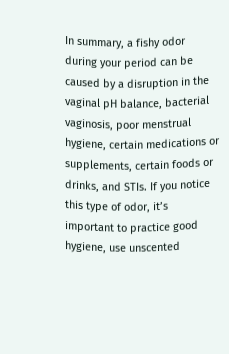In summary, a fishy odor during your period can be caused by a disruption in the vaginal pH balance, bacterial vaginosis, poor menstrual hygiene, certain medications or supplements, certain foods or drinks, and STIs. If you notice this type of odor, it’s important to practice good hygiene, use unscented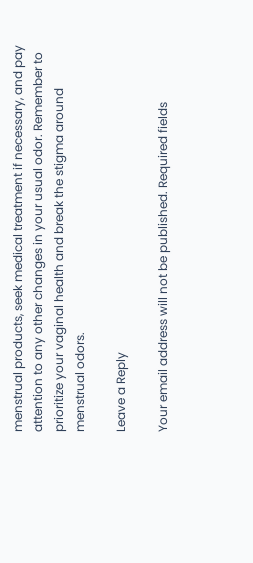menstrual products, seek medical treatment if necessary, and pay attention to any other changes in your usual odor. Remember to prioritize your vaginal health and break the stigma around menstrual odors.

Leave a Reply

Your email address will not be published. Required fields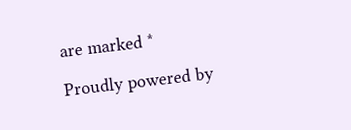are marked *

Proudly powered by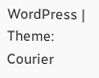WordPress | Theme: Courier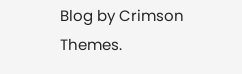Blog by Crimson Themes.